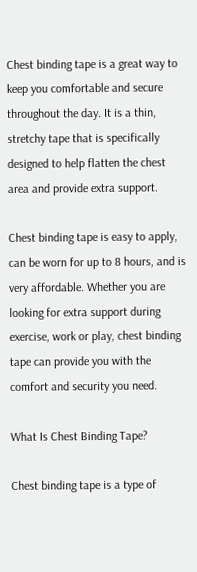Chest binding tape is a great way to keep you comfortable and secure throughout the day. It is a thin, stretchy tape that is specifically designed to help flatten the chest area and provide extra support.

Chest binding tape is easy to apply, can be worn for up to 8 hours, and is very affordable. Whether you are looking for extra support during exercise, work or play, chest binding tape can provide you with the comfort and security you need.

What Is Chest Binding Tape?

Chest binding tape is a type of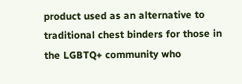product used as an alternative to traditional chest binders for those in the LGBTQ+ community who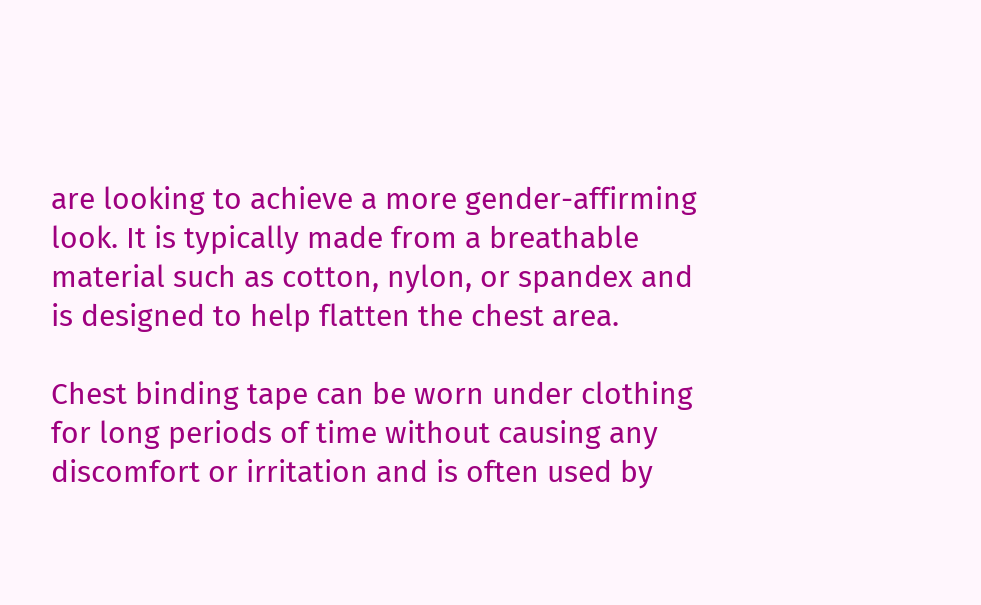are looking to achieve a more gender-affirming look. It is typically made from a breathable material such as cotton, nylon, or spandex and is designed to help flatten the chest area.

Chest binding tape can be worn under clothing for long periods of time without causing any discomfort or irritation and is often used by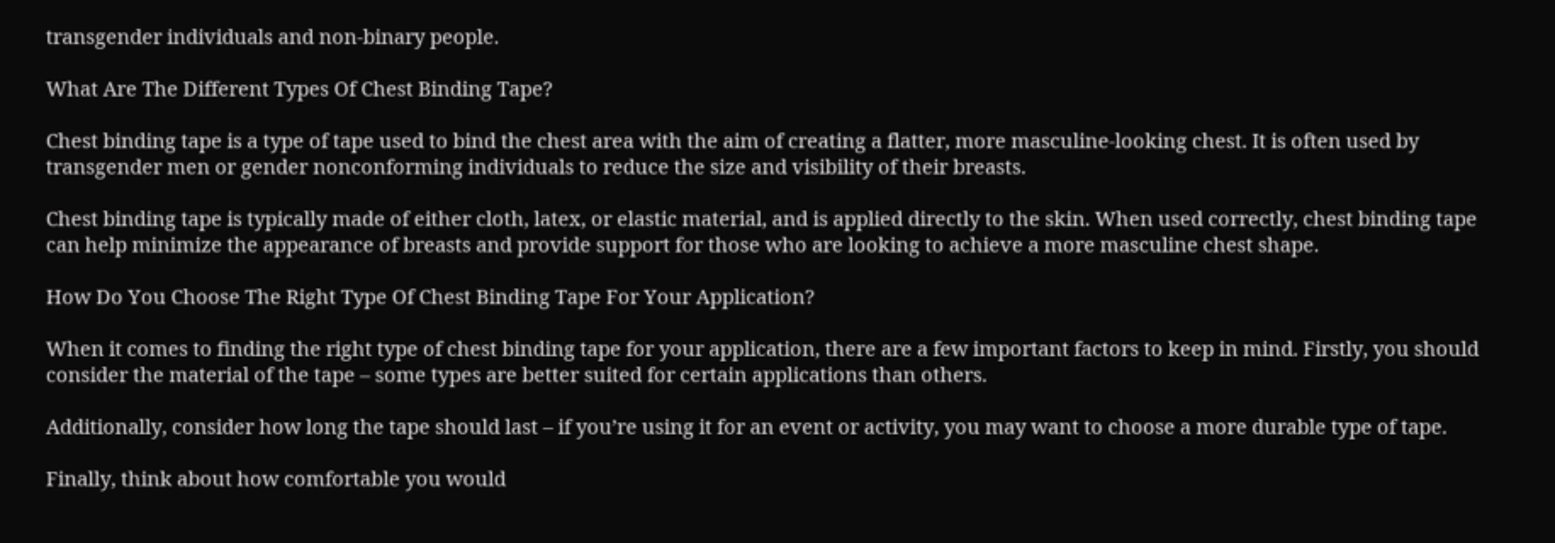transgender individuals and non-binary people.

What Are The Different Types Of Chest Binding Tape?

Chest binding tape is a type of tape used to bind the chest area with the aim of creating a flatter, more masculine-looking chest. It is often used by transgender men or gender nonconforming individuals to reduce the size and visibility of their breasts.

Chest binding tape is typically made of either cloth, latex, or elastic material, and is applied directly to the skin. When used correctly, chest binding tape can help minimize the appearance of breasts and provide support for those who are looking to achieve a more masculine chest shape.

How Do You Choose The Right Type Of Chest Binding Tape For Your Application?

When it comes to finding the right type of chest binding tape for your application, there are a few important factors to keep in mind. Firstly, you should consider the material of the tape – some types are better suited for certain applications than others.

Additionally, consider how long the tape should last – if you’re using it for an event or activity, you may want to choose a more durable type of tape.

Finally, think about how comfortable you would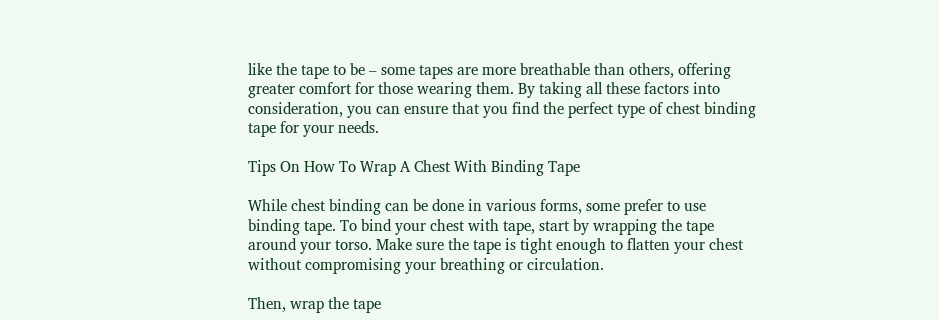like the tape to be – some tapes are more breathable than others, offering greater comfort for those wearing them. By taking all these factors into consideration, you can ensure that you find the perfect type of chest binding tape for your needs.

Tips On How To Wrap A Chest With Binding Tape

While chest binding can be done in various forms, some prefer to use binding tape. To bind your chest with tape, start by wrapping the tape around your torso. Make sure the tape is tight enough to flatten your chest without compromising your breathing or circulation.

Then, wrap the tape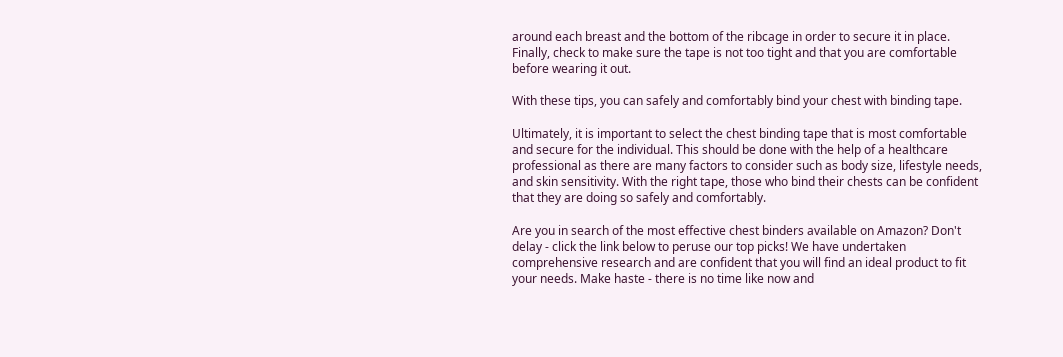around each breast and the bottom of the ribcage in order to secure it in place. Finally, check to make sure the tape is not too tight and that you are comfortable before wearing it out.

With these tips, you can safely and comfortably bind your chest with binding tape.

Ultimately, it is important to select the chest binding tape that is most comfortable and secure for the individual. This should be done with the help of a healthcare professional as there are many factors to consider such as body size, lifestyle needs, and skin sensitivity. With the right tape, those who bind their chests can be confident that they are doing so safely and comfortably.

Are you in search of the most effective chest binders available on Amazon? Don't delay - click the link below to peruse our top picks! We have undertaken comprehensive research and are confident that you will find an ideal product to fit your needs. Make haste - there is no time like now and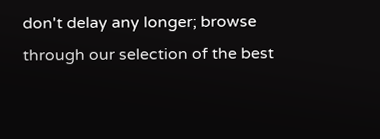don't delay any longer; browse through our selection of the best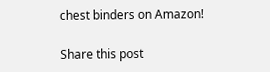chest binders on Amazon!

Share this post